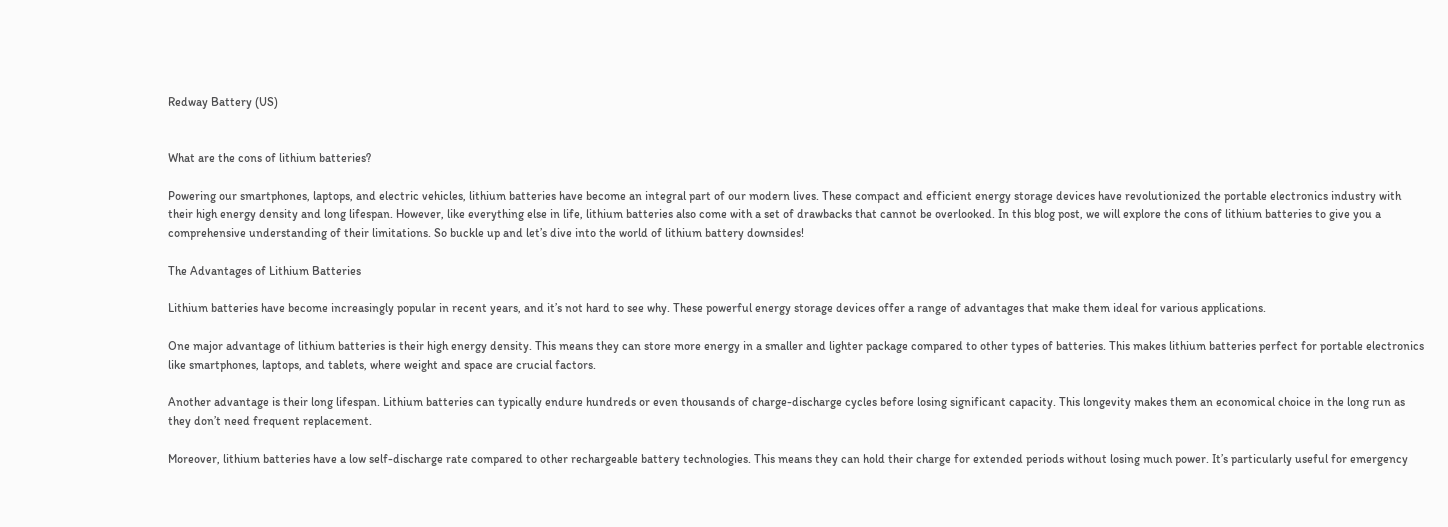Redway Battery (US)


What are the cons of lithium batteries?

Powering our smartphones, laptops, and electric vehicles, lithium batteries have become an integral part of our modern lives. These compact and efficient energy storage devices have revolutionized the portable electronics industry with their high energy density and long lifespan. However, like everything else in life, lithium batteries also come with a set of drawbacks that cannot be overlooked. In this blog post, we will explore the cons of lithium batteries to give you a comprehensive understanding of their limitations. So buckle up and let’s dive into the world of lithium battery downsides!

The Advantages of Lithium Batteries

Lithium batteries have become increasingly popular in recent years, and it’s not hard to see why. These powerful energy storage devices offer a range of advantages that make them ideal for various applications.

One major advantage of lithium batteries is their high energy density. This means they can store more energy in a smaller and lighter package compared to other types of batteries. This makes lithium batteries perfect for portable electronics like smartphones, laptops, and tablets, where weight and space are crucial factors.

Another advantage is their long lifespan. Lithium batteries can typically endure hundreds or even thousands of charge-discharge cycles before losing significant capacity. This longevity makes them an economical choice in the long run as they don’t need frequent replacement.

Moreover, lithium batteries have a low self-discharge rate compared to other rechargeable battery technologies. This means they can hold their charge for extended periods without losing much power. It’s particularly useful for emergency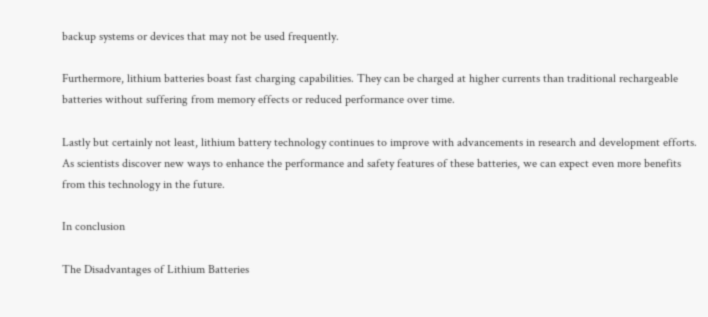backup systems or devices that may not be used frequently.

Furthermore, lithium batteries boast fast charging capabilities. They can be charged at higher currents than traditional rechargeable batteries without suffering from memory effects or reduced performance over time.

Lastly but certainly not least, lithium battery technology continues to improve with advancements in research and development efforts. As scientists discover new ways to enhance the performance and safety features of these batteries, we can expect even more benefits from this technology in the future.

In conclusion

The Disadvantages of Lithium Batteries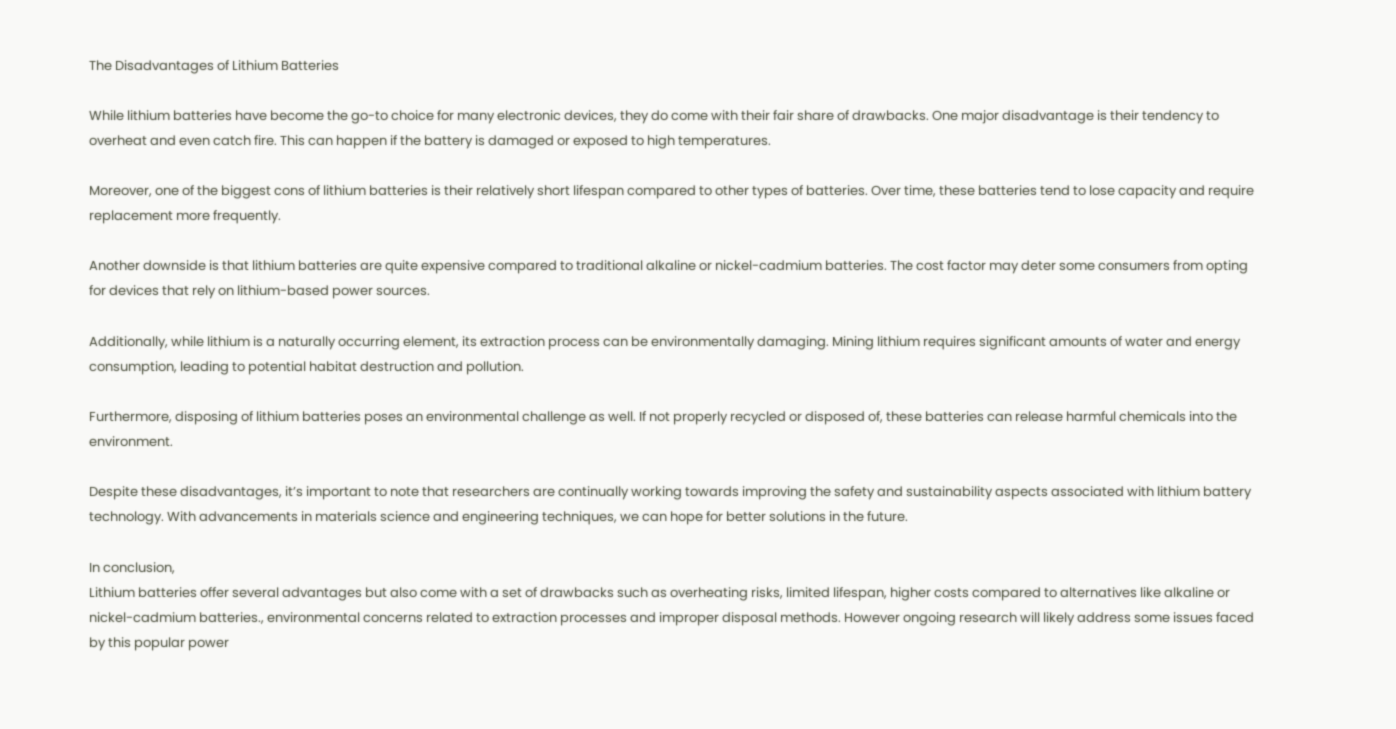The Disadvantages of Lithium Batteries

While lithium batteries have become the go-to choice for many electronic devices, they do come with their fair share of drawbacks. One major disadvantage is their tendency to overheat and even catch fire. This can happen if the battery is damaged or exposed to high temperatures.

Moreover, one of the biggest cons of lithium batteries is their relatively short lifespan compared to other types of batteries. Over time, these batteries tend to lose capacity and require replacement more frequently.

Another downside is that lithium batteries are quite expensive compared to traditional alkaline or nickel-cadmium batteries. The cost factor may deter some consumers from opting for devices that rely on lithium-based power sources.

Additionally, while lithium is a naturally occurring element, its extraction process can be environmentally damaging. Mining lithium requires significant amounts of water and energy consumption, leading to potential habitat destruction and pollution.

Furthermore, disposing of lithium batteries poses an environmental challenge as well. If not properly recycled or disposed of, these batteries can release harmful chemicals into the environment.

Despite these disadvantages, it’s important to note that researchers are continually working towards improving the safety and sustainability aspects associated with lithium battery technology. With advancements in materials science and engineering techniques, we can hope for better solutions in the future.

In conclusion,
Lithium batteries offer several advantages but also come with a set of drawbacks such as overheating risks, limited lifespan, higher costs compared to alternatives like alkaline or nickel-cadmium batteries., environmental concerns related to extraction processes and improper disposal methods. However ongoing research will likely address some issues faced by this popular power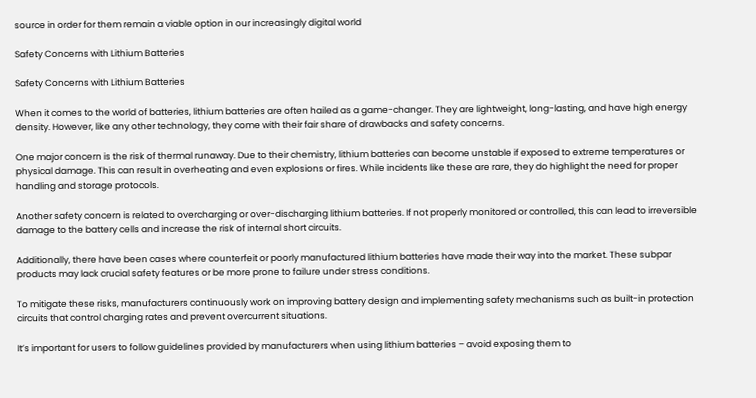source in order for them remain a viable option in our increasingly digital world

Safety Concerns with Lithium Batteries

Safety Concerns with Lithium Batteries

When it comes to the world of batteries, lithium batteries are often hailed as a game-changer. They are lightweight, long-lasting, and have high energy density. However, like any other technology, they come with their fair share of drawbacks and safety concerns.

One major concern is the risk of thermal runaway. Due to their chemistry, lithium batteries can become unstable if exposed to extreme temperatures or physical damage. This can result in overheating and even explosions or fires. While incidents like these are rare, they do highlight the need for proper handling and storage protocols.

Another safety concern is related to overcharging or over-discharging lithium batteries. If not properly monitored or controlled, this can lead to irreversible damage to the battery cells and increase the risk of internal short circuits.

Additionally, there have been cases where counterfeit or poorly manufactured lithium batteries have made their way into the market. These subpar products may lack crucial safety features or be more prone to failure under stress conditions.

To mitigate these risks, manufacturers continuously work on improving battery design and implementing safety mechanisms such as built-in protection circuits that control charging rates and prevent overcurrent situations.

It’s important for users to follow guidelines provided by manufacturers when using lithium batteries – avoid exposing them to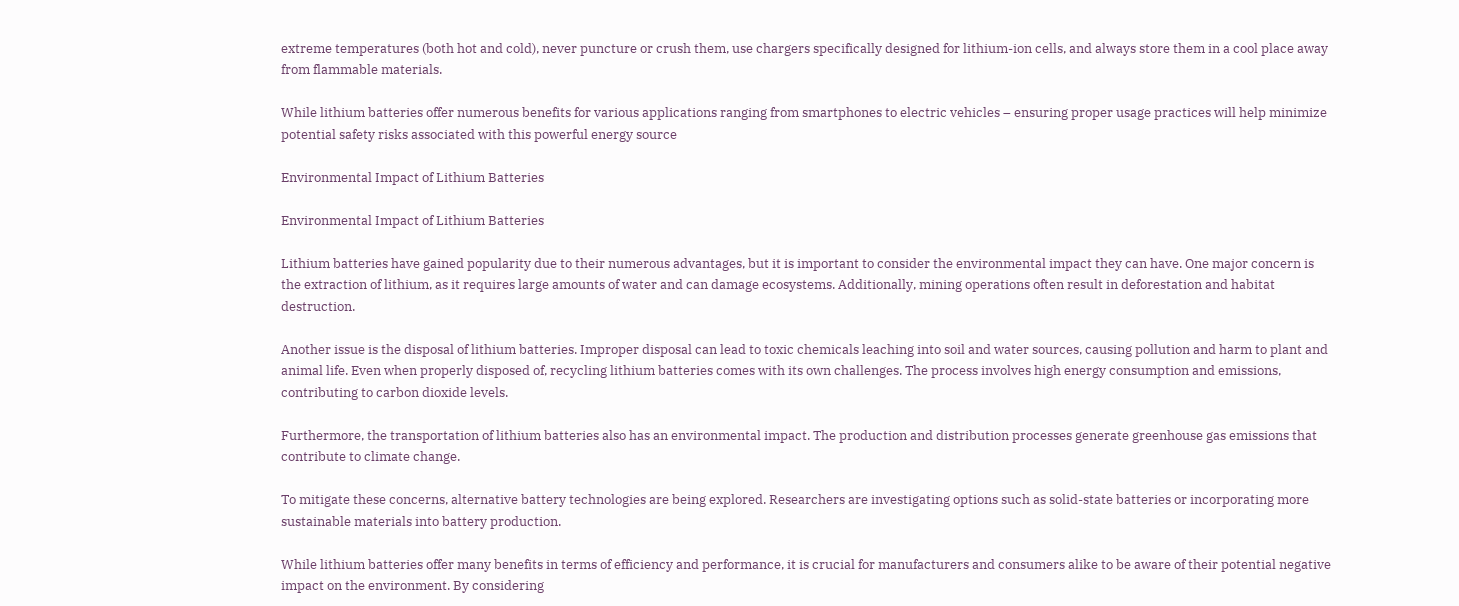extreme temperatures (both hot and cold), never puncture or crush them, use chargers specifically designed for lithium-ion cells, and always store them in a cool place away from flammable materials.

While lithium batteries offer numerous benefits for various applications ranging from smartphones to electric vehicles – ensuring proper usage practices will help minimize potential safety risks associated with this powerful energy source

Environmental Impact of Lithium Batteries

Environmental Impact of Lithium Batteries

Lithium batteries have gained popularity due to their numerous advantages, but it is important to consider the environmental impact they can have. One major concern is the extraction of lithium, as it requires large amounts of water and can damage ecosystems. Additionally, mining operations often result in deforestation and habitat destruction.

Another issue is the disposal of lithium batteries. Improper disposal can lead to toxic chemicals leaching into soil and water sources, causing pollution and harm to plant and animal life. Even when properly disposed of, recycling lithium batteries comes with its own challenges. The process involves high energy consumption and emissions, contributing to carbon dioxide levels.

Furthermore, the transportation of lithium batteries also has an environmental impact. The production and distribution processes generate greenhouse gas emissions that contribute to climate change.

To mitigate these concerns, alternative battery technologies are being explored. Researchers are investigating options such as solid-state batteries or incorporating more sustainable materials into battery production.

While lithium batteries offer many benefits in terms of efficiency and performance, it is crucial for manufacturers and consumers alike to be aware of their potential negative impact on the environment. By considering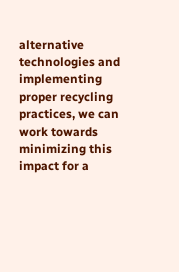alternative technologies and implementing proper recycling practices, we can work towards minimizing this impact for a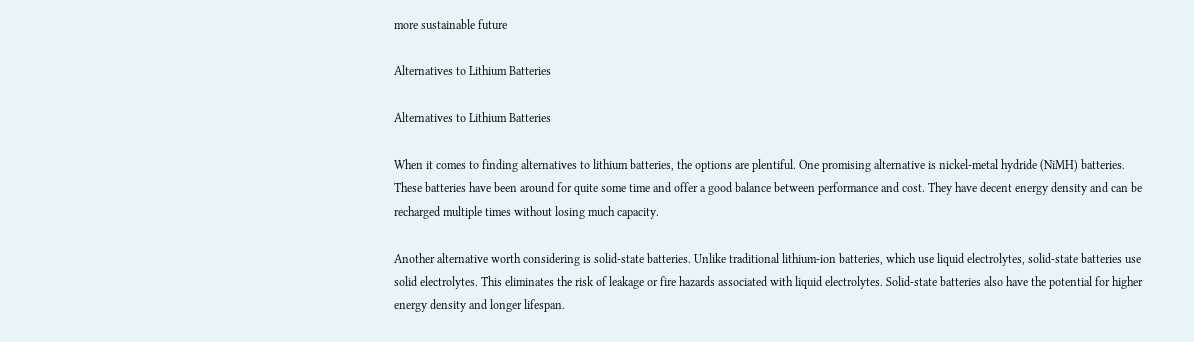more sustainable future

Alternatives to Lithium Batteries

Alternatives to Lithium Batteries

When it comes to finding alternatives to lithium batteries, the options are plentiful. One promising alternative is nickel-metal hydride (NiMH) batteries. These batteries have been around for quite some time and offer a good balance between performance and cost. They have decent energy density and can be recharged multiple times without losing much capacity.

Another alternative worth considering is solid-state batteries. Unlike traditional lithium-ion batteries, which use liquid electrolytes, solid-state batteries use solid electrolytes. This eliminates the risk of leakage or fire hazards associated with liquid electrolytes. Solid-state batteries also have the potential for higher energy density and longer lifespan.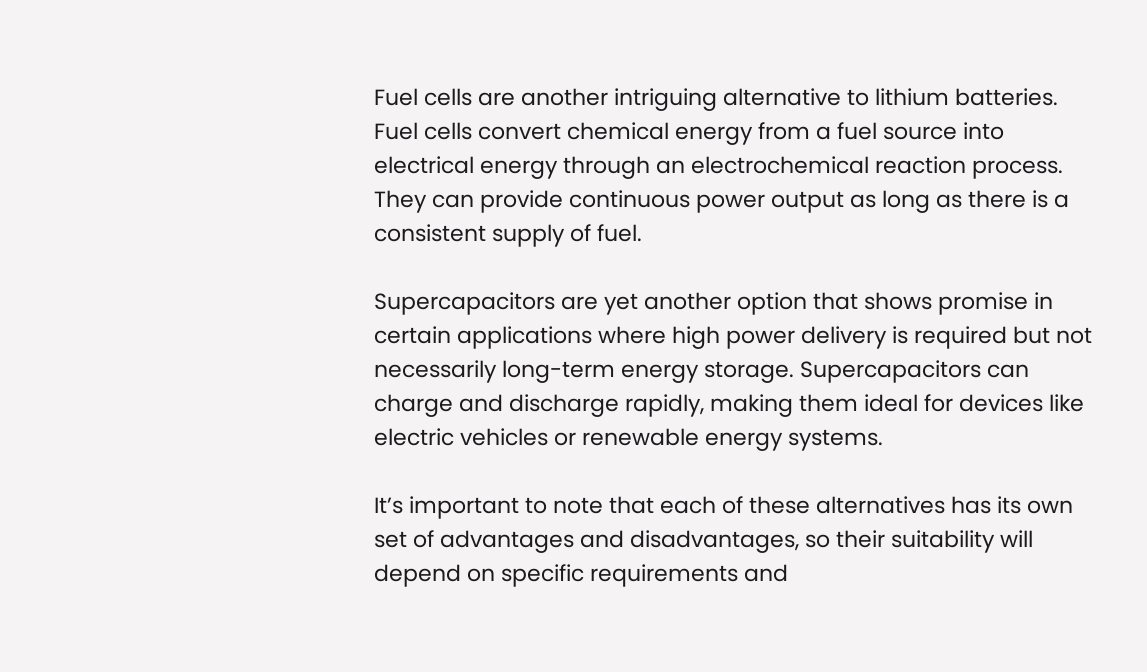Fuel cells are another intriguing alternative to lithium batteries. Fuel cells convert chemical energy from a fuel source into electrical energy through an electrochemical reaction process. They can provide continuous power output as long as there is a consistent supply of fuel.

Supercapacitors are yet another option that shows promise in certain applications where high power delivery is required but not necessarily long-term energy storage. Supercapacitors can charge and discharge rapidly, making them ideal for devices like electric vehicles or renewable energy systems.

It’s important to note that each of these alternatives has its own set of advantages and disadvantages, so their suitability will depend on specific requirements and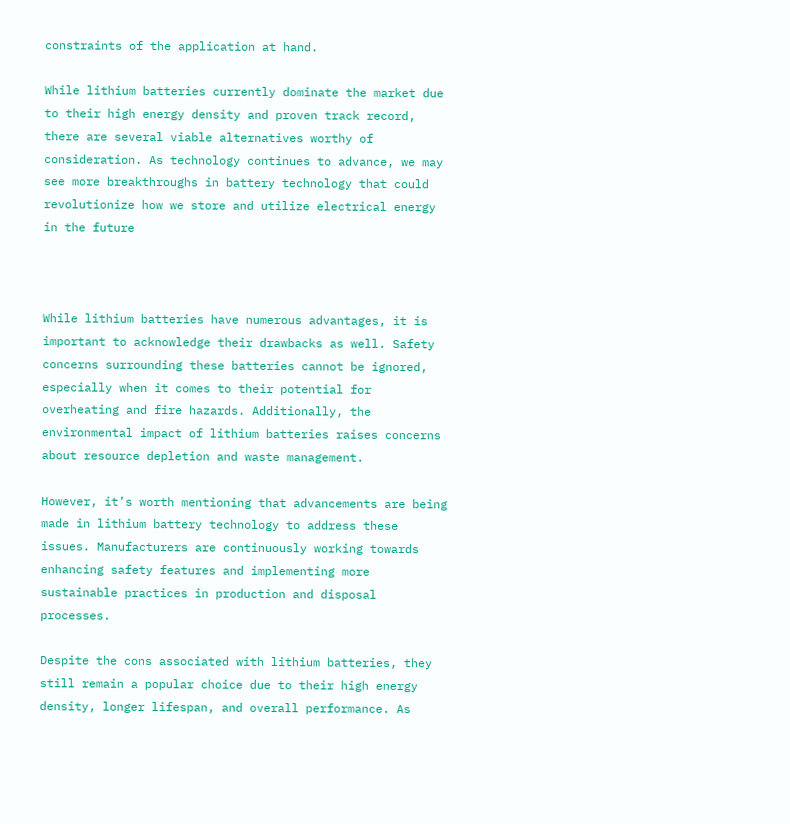constraints of the application at hand.

While lithium batteries currently dominate the market due to their high energy density and proven track record, there are several viable alternatives worthy of consideration. As technology continues to advance, we may see more breakthroughs in battery technology that could revolutionize how we store and utilize electrical energy in the future



While lithium batteries have numerous advantages, it is important to acknowledge their drawbacks as well. Safety concerns surrounding these batteries cannot be ignored, especially when it comes to their potential for overheating and fire hazards. Additionally, the environmental impact of lithium batteries raises concerns about resource depletion and waste management.

However, it’s worth mentioning that advancements are being made in lithium battery technology to address these issues. Manufacturers are continuously working towards enhancing safety features and implementing more sustainable practices in production and disposal processes.

Despite the cons associated with lithium batteries, they still remain a popular choice due to their high energy density, longer lifespan, and overall performance. As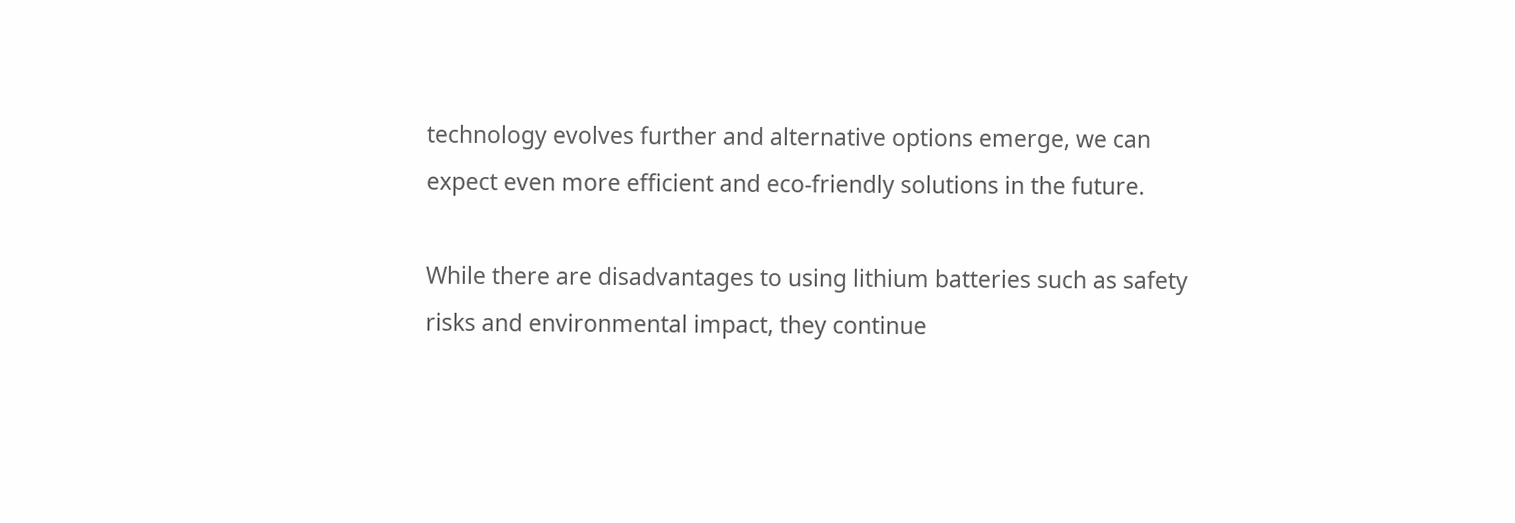technology evolves further and alternative options emerge, we can expect even more efficient and eco-friendly solutions in the future.

While there are disadvantages to using lithium batteries such as safety risks and environmental impact, they continue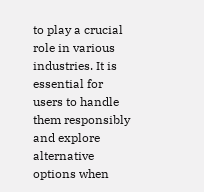to play a crucial role in various industries. It is essential for users to handle them responsibly and explore alternative options when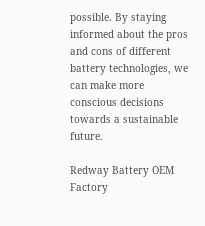possible. By staying informed about the pros and cons of different battery technologies, we can make more conscious decisions towards a sustainable future.

Redway Battery OEM Factory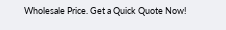Wholesale Price. Get a Quick Quote Now!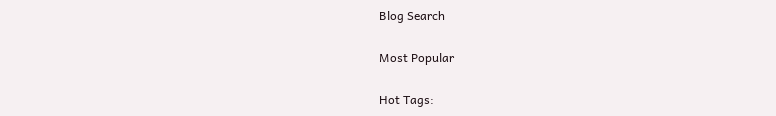Blog Search

Most Popular

Hot Tags: